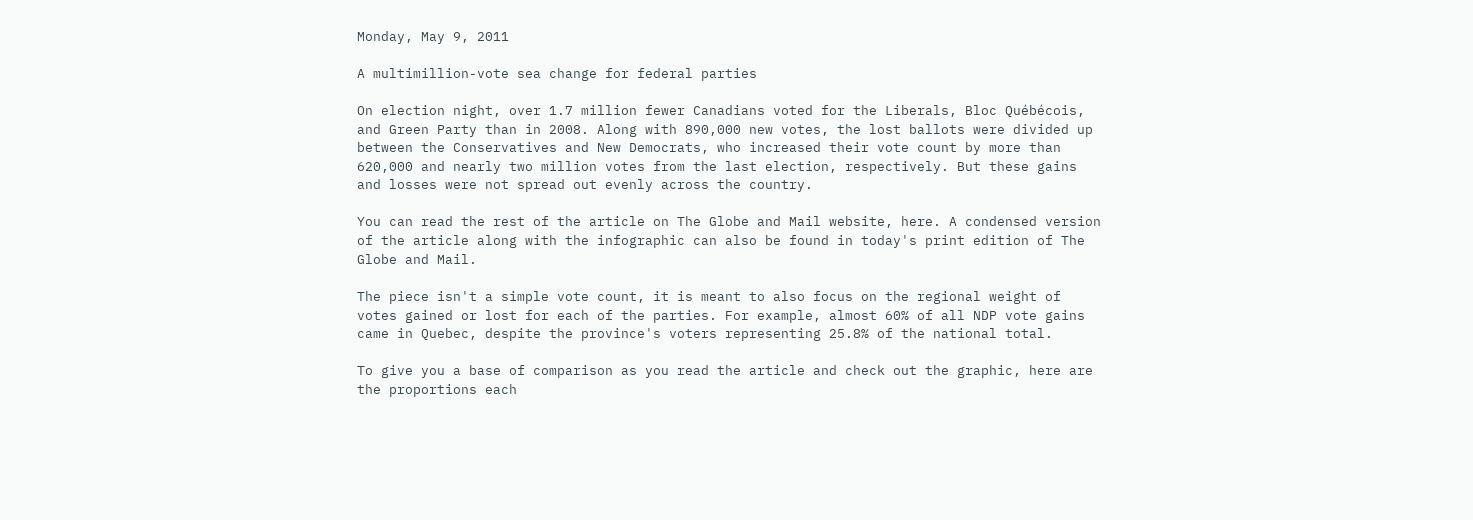Monday, May 9, 2011

A multimillion-vote sea change for federal parties

On election night, over 1.7 million fewer Canadians voted for the Liberals, Bloc Québécois, and Green Party than in 2008. Along with 890,000 new votes, the lost ballots were divided up between the Conservatives and New Democrats, who increased their vote count by more than 620,000 and nearly two million votes from the last election, respectively. But these gains and losses were not spread out evenly across the country.

You can read the rest of the article on The Globe and Mail website, here. A condensed version of the article along with the infographic can also be found in today's print edition of The Globe and Mail.

The piece isn't a simple vote count, it is meant to also focus on the regional weight of votes gained or lost for each of the parties. For example, almost 60% of all NDP vote gains came in Quebec, despite the province's voters representing 25.8% of the national total.

To give you a base of comparison as you read the article and check out the graphic, here are the proportions each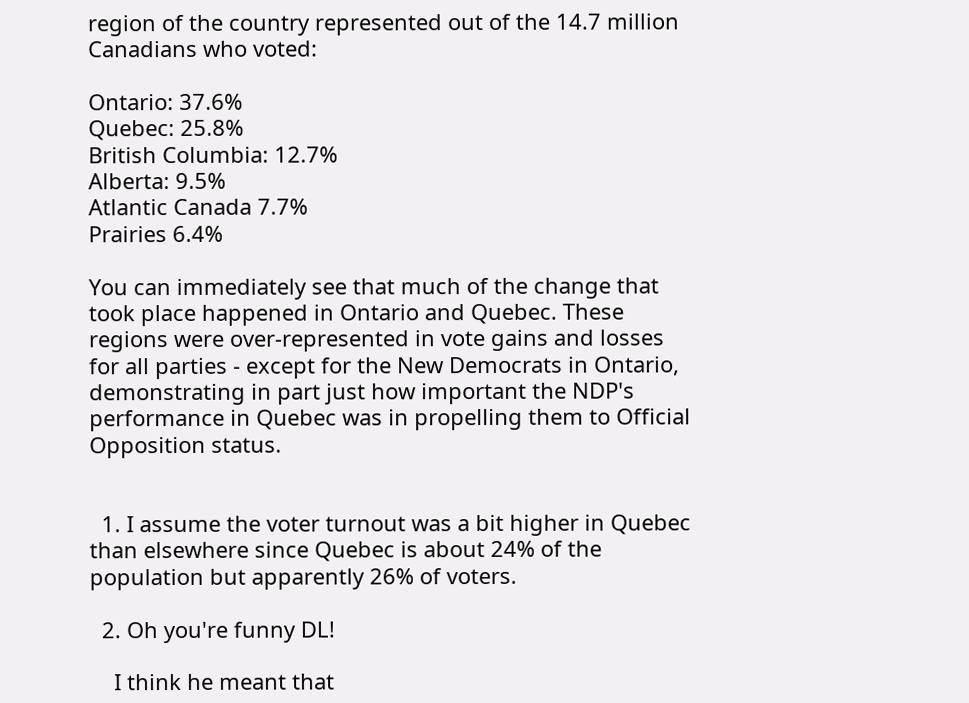region of the country represented out of the 14.7 million Canadians who voted:

Ontario: 37.6%
Quebec: 25.8%
British Columbia: 12.7%
Alberta: 9.5%
Atlantic Canada 7.7%
Prairies 6.4%

You can immediately see that much of the change that took place happened in Ontario and Quebec. These regions were over-represented in vote gains and losses for all parties - except for the New Democrats in Ontario, demonstrating in part just how important the NDP's performance in Quebec was in propelling them to Official Opposition status.


  1. I assume the voter turnout was a bit higher in Quebec than elsewhere since Quebec is about 24% of the population but apparently 26% of voters.

  2. Oh you're funny DL!

    I think he meant that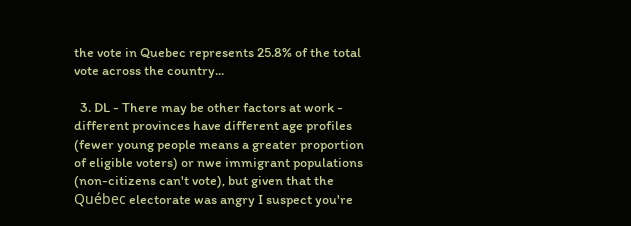the vote in Quebec represents 25.8% of the total vote across the country...

  3. DL - There may be other factors at work - different provinces have different age profiles (fewer young people means a greater proportion of eligible voters) or nwe immigrant populations (non-citizens can't vote), but given that the Québec electorate was angry I suspect you're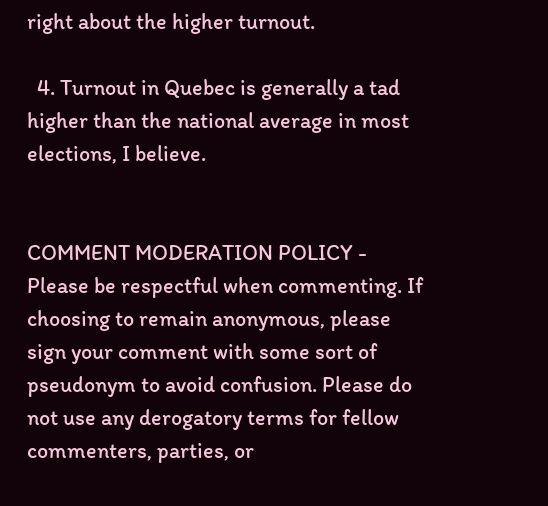right about the higher turnout.

  4. Turnout in Quebec is generally a tad higher than the national average in most elections, I believe.


COMMENT MODERATION POLICY - Please be respectful when commenting. If choosing to remain anonymous, please sign your comment with some sort of pseudonym to avoid confusion. Please do not use any derogatory terms for fellow commenters, parties, or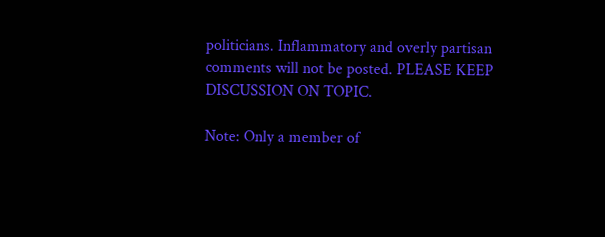politicians. Inflammatory and overly partisan comments will not be posted. PLEASE KEEP DISCUSSION ON TOPIC.

Note: Only a member of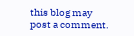this blog may post a comment.